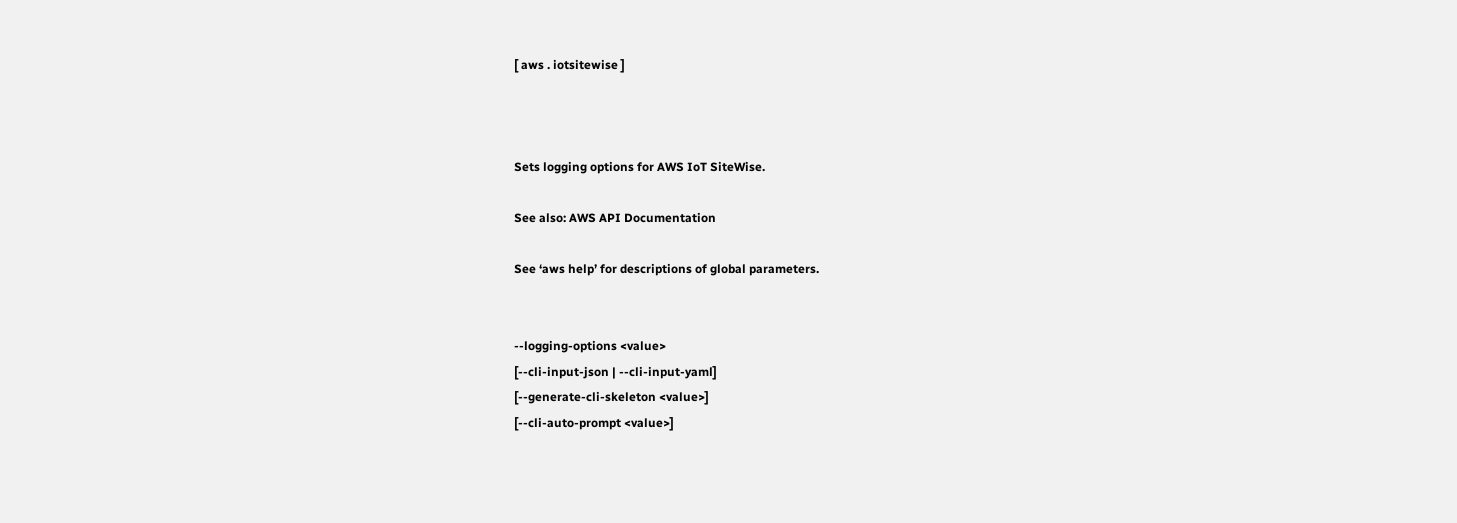[ aws . iotsitewise ]



Sets logging options for AWS IoT SiteWise.

See also: AWS API Documentation

See ‘aws help’ for descriptions of global parameters.


--logging-options <value>
[--cli-input-json | --cli-input-yaml]
[--generate-cli-skeleton <value>]
[--cli-auto-prompt <value>]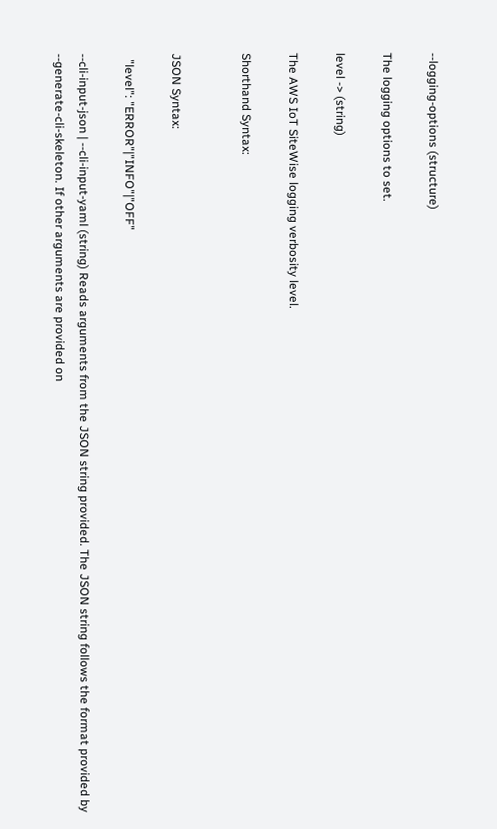--logging-options (structure)

The logging options to set.

level -> (string)

The AWS IoT SiteWise logging verbosity level.

Shorthand Syntax:


JSON Syntax:

  "level": "ERROR"|"INFO"|"OFF"

--cli-input-json | --cli-input-yaml (string) Reads arguments from the JSON string provided. The JSON string follows the format provided by --generate-cli-skeleton. If other arguments are provided on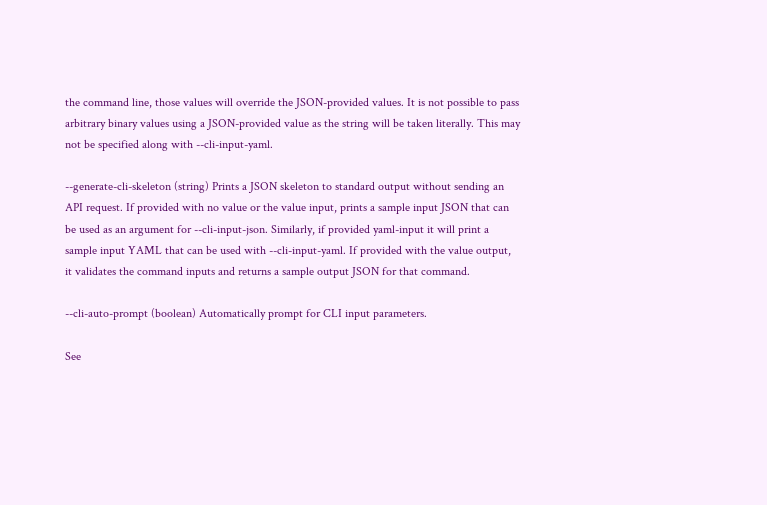the command line, those values will override the JSON-provided values. It is not possible to pass arbitrary binary values using a JSON-provided value as the string will be taken literally. This may not be specified along with --cli-input-yaml.

--generate-cli-skeleton (string) Prints a JSON skeleton to standard output without sending an API request. If provided with no value or the value input, prints a sample input JSON that can be used as an argument for --cli-input-json. Similarly, if provided yaml-input it will print a sample input YAML that can be used with --cli-input-yaml. If provided with the value output, it validates the command inputs and returns a sample output JSON for that command.

--cli-auto-prompt (boolean) Automatically prompt for CLI input parameters.

See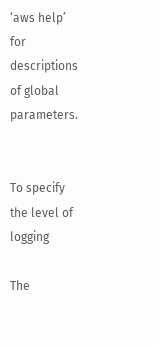‘aws help’ for descriptions of global parameters.


To specify the level of logging

The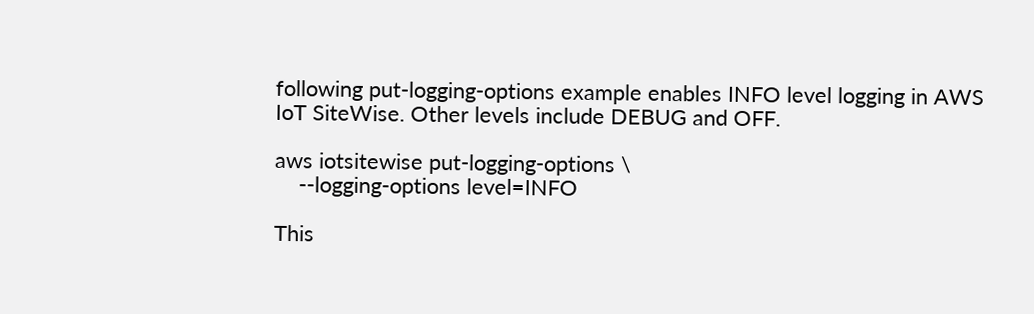following put-logging-options example enables INFO level logging in AWS IoT SiteWise. Other levels include DEBUG and OFF.

aws iotsitewise put-logging-options \
    --logging-options level=INFO

This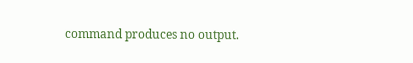command produces no output.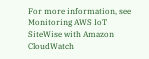For more information, see Monitoring AWS IoT SiteWise with Amazon CloudWatch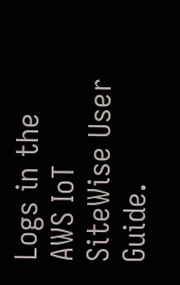Logs in the AWS IoT SiteWise User Guide.